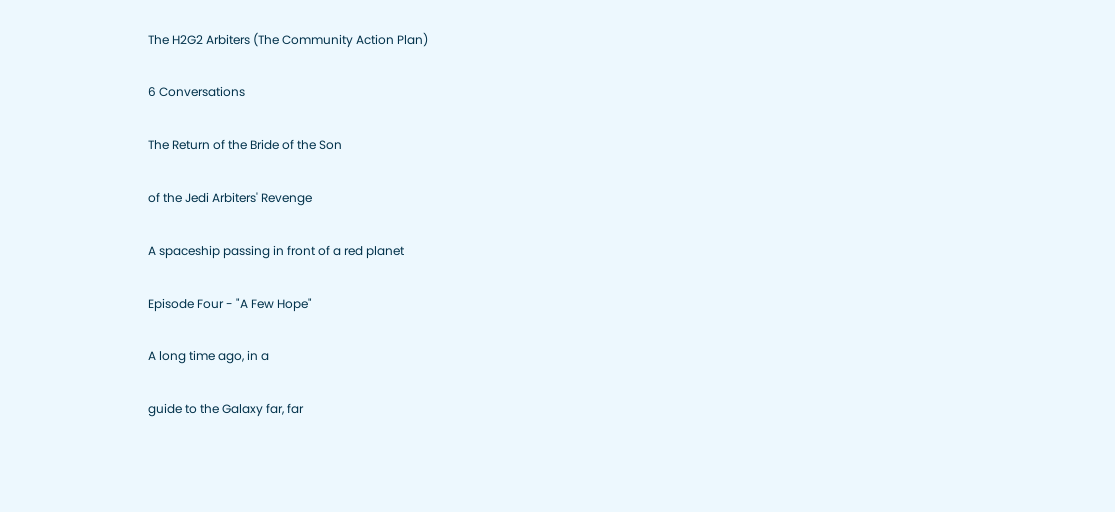The H2G2 Arbiters (The Community Action Plan)

6 Conversations

The Return of the Bride of the Son

of the Jedi Arbiters' Revenge

A spaceship passing in front of a red planet

Episode Four - "A Few Hope"

A long time ago, in a

guide to the Galaxy far, far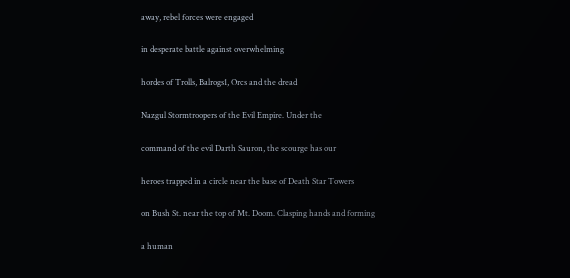away, rebel forces were engaged

in desperate battle against overwhelming

hordes of Trolls, Balrogs1, Orcs and the dread

Nazgul Stormtroopers of the Evil Empire. Under the

command of the evil Darth Sauron, the scourge has our

heroes trapped in a circle near the base of Death Star Towers

on Bush St. near the top of Mt. Doom. Clasping hands and forming

a human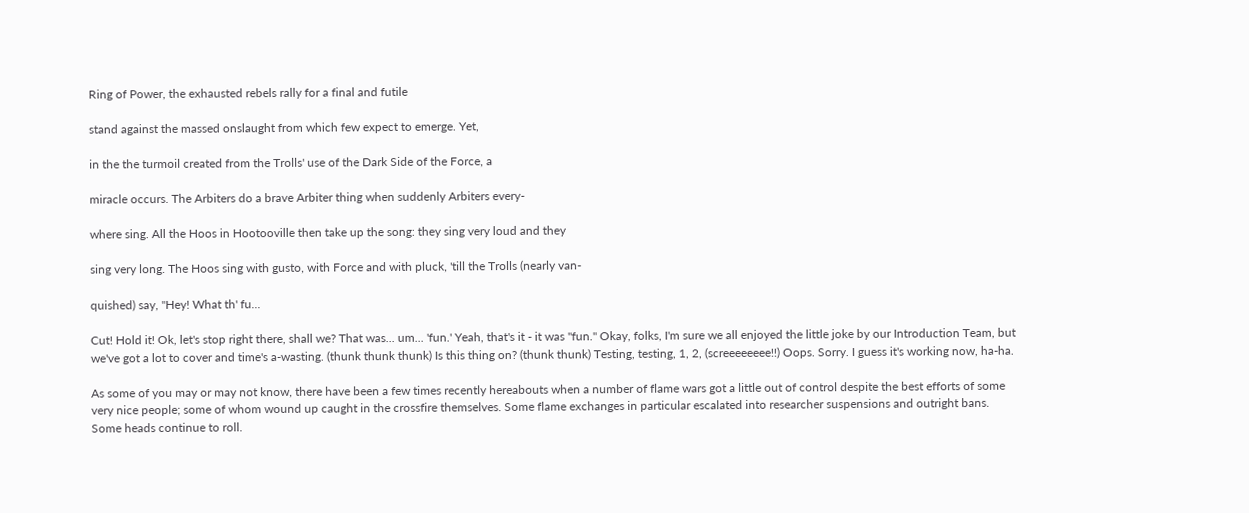Ring of Power, the exhausted rebels rally for a final and futile

stand against the massed onslaught from which few expect to emerge. Yet,

in the the turmoil created from the Trolls' use of the Dark Side of the Force, a

miracle occurs. The Arbiters do a brave Arbiter thing when suddenly Arbiters every-

where sing. All the Hoos in Hootooville then take up the song: they sing very loud and they

sing very long. The Hoos sing with gusto, with Force and with pluck, 'till the Trolls (nearly van-

quished) say, "Hey! What th' fu...

Cut! Hold it! Ok, let's stop right there, shall we? That was... um... 'fun.' Yeah, that's it - it was "fun." Okay, folks, I'm sure we all enjoyed the little joke by our Introduction Team, but we've got a lot to cover and time's a-wasting. (thunk thunk thunk) Is this thing on? (thunk thunk) Testing, testing, 1, 2, (screeeeeeee!!) Oops. Sorry. I guess it's working now, ha-ha.

As some of you may or may not know, there have been a few times recently hereabouts when a number of flame wars got a little out of control despite the best efforts of some very nice people; some of whom wound up caught in the crossfire themselves. Some flame exchanges in particular escalated into researcher suspensions and outright bans. Some heads continue to roll.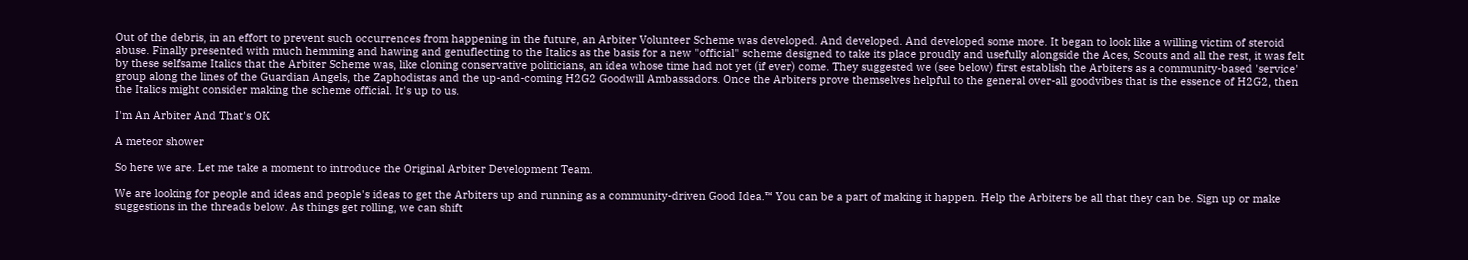Out of the debris, in an effort to prevent such occurrences from happening in the future, an Arbiter Volunteer Scheme was developed. And developed. And developed some more. It began to look like a willing victim of steroid abuse. Finally presented with much hemming and hawing and genuflecting to the Italics as the basis for a new "official" scheme designed to take its place proudly and usefully alongside the Aces, Scouts and all the rest, it was felt by these selfsame Italics that the Arbiter Scheme was, like cloning conservative politicians, an idea whose time had not yet (if ever) come. They suggested we (see below) first establish the Arbiters as a community-based 'service' group along the lines of the Guardian Angels, the Zaphodistas and the up-and-coming H2G2 Goodwill Ambassadors. Once the Arbiters prove themselves helpful to the general over-all goodvibes that is the essence of H2G2, then the Italics might consider making the scheme official. It's up to us.

I'm An Arbiter And That's OK

A meteor shower

So here we are. Let me take a moment to introduce the Original Arbiter Development Team.

We are looking for people and ideas and people's ideas to get the Arbiters up and running as a community-driven Good Idea.™ You can be a part of making it happen. Help the Arbiters be all that they can be. Sign up or make suggestions in the threads below. As things get rolling, we can shift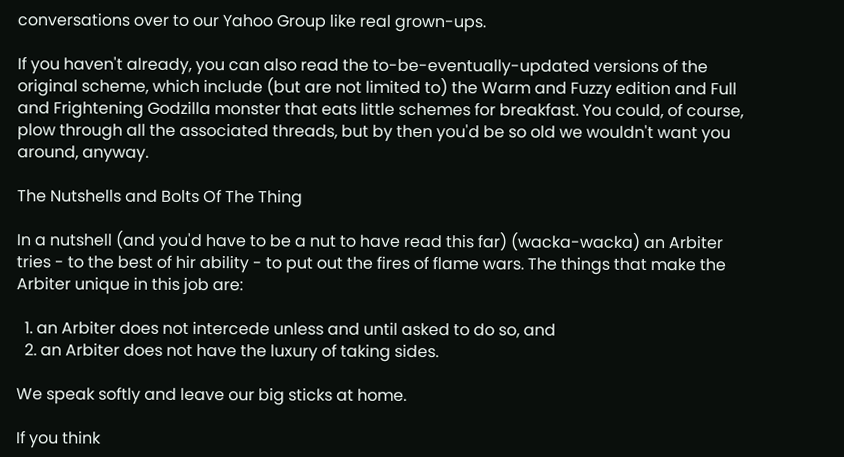conversations over to our Yahoo Group like real grown-ups.

If you haven't already, you can also read the to-be-eventually-updated versions of the original scheme, which include (but are not limited to) the Warm and Fuzzy edition and Full and Frightening Godzilla monster that eats little schemes for breakfast. You could, of course, plow through all the associated threads, but by then you'd be so old we wouldn't want you around, anyway.

The Nutshells and Bolts Of The Thing

In a nutshell (and you'd have to be a nut to have read this far) (wacka-wacka) an Arbiter tries - to the best of hir ability - to put out the fires of flame wars. The things that make the Arbiter unique in this job are:

  1. an Arbiter does not intercede unless and until asked to do so, and
  2. an Arbiter does not have the luxury of taking sides.

We speak softly and leave our big sticks at home.

If you think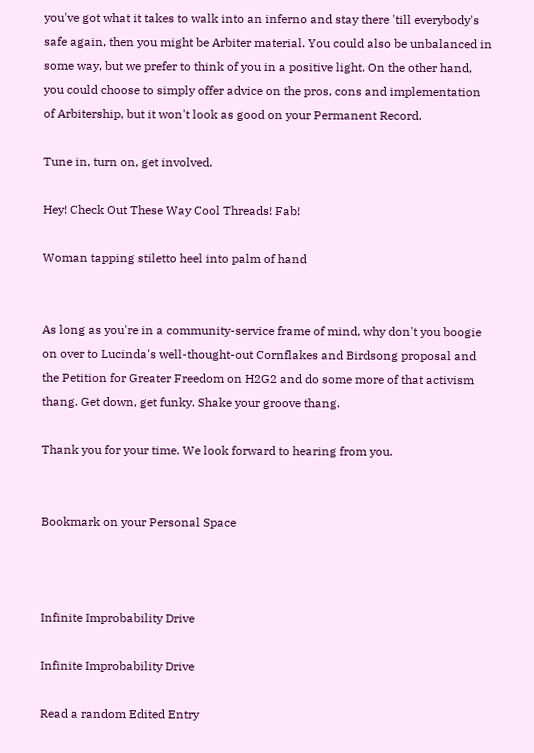you've got what it takes to walk into an inferno and stay there 'till everybody's safe again, then you might be Arbiter material. You could also be unbalanced in some way, but we prefer to think of you in a positive light. On the other hand, you could choose to simply offer advice on the pros, cons and implementation of Arbitership, but it won't look as good on your Permanent Record.

Tune in, turn on, get involved.

Hey! Check Out These Way Cool Threads! Fab!

Woman tapping stiletto heel into palm of hand


As long as you're in a community-service frame of mind, why don't you boogie on over to Lucinda's well-thought-out Cornflakes and Birdsong proposal and the Petition for Greater Freedom on H2G2 and do some more of that activism thang. Get down, get funky. Shake your groove thang.

Thank you for your time. We look forward to hearing from you.


Bookmark on your Personal Space



Infinite Improbability Drive

Infinite Improbability Drive

Read a random Edited Entry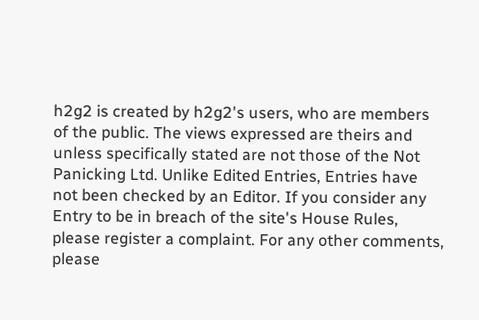h2g2 is created by h2g2's users, who are members of the public. The views expressed are theirs and unless specifically stated are not those of the Not Panicking Ltd. Unlike Edited Entries, Entries have not been checked by an Editor. If you consider any Entry to be in breach of the site's House Rules, please register a complaint. For any other comments, please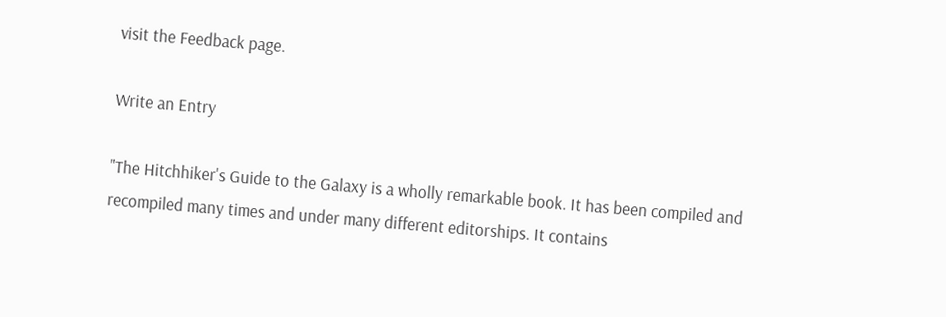visit the Feedback page.

Write an Entry

"The Hitchhiker's Guide to the Galaxy is a wholly remarkable book. It has been compiled and recompiled many times and under many different editorships. It contains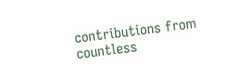contributions from countless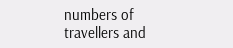numbers of travellers and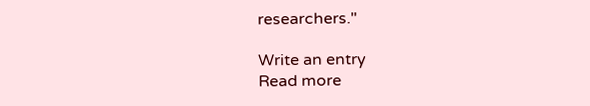researchers."

Write an entry
Read more